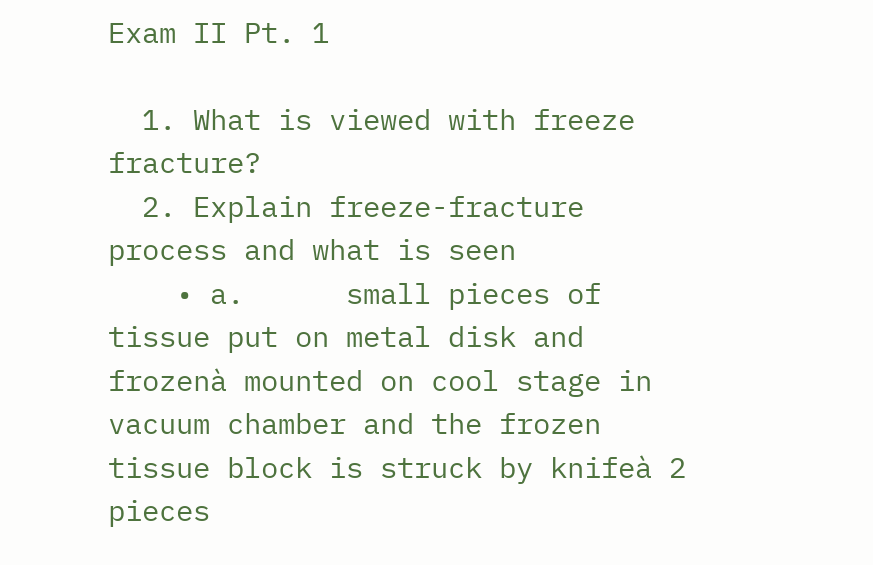Exam II Pt. 1

  1. What is viewed with freeze fracture?
  2. Explain freeze-fracture process and what is seen
    • a.      small pieces of tissue put on metal disk and frozenà mounted on cool stage in vacuum chamber and the frozen tissue block is struck by knifeà 2 pieces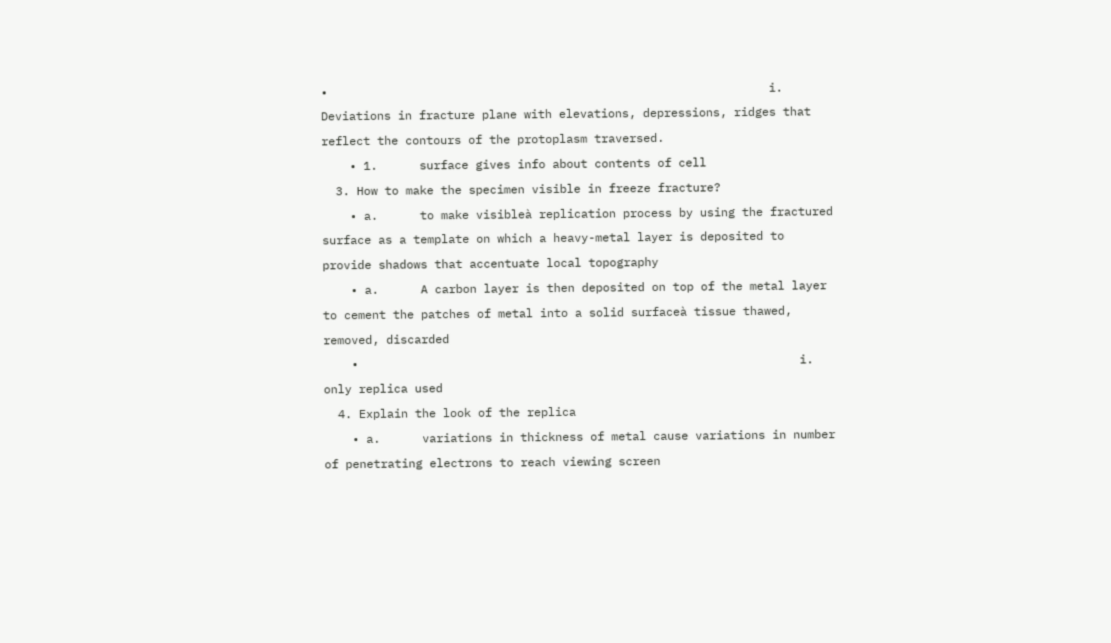•                                                               i.      Deviations in fracture plane with elevations, depressions, ridges that reflect the contours of the protoplasm traversed.
    • 1.      surface gives info about contents of cell
  3. How to make the specimen visible in freeze fracture?
    • a.      to make visibleà replication process by using the fractured surface as a template on which a heavy-metal layer is deposited to provide shadows that accentuate local topography
    • a.      A carbon layer is then deposited on top of the metal layer to cement the patches of metal into a solid surfaceà tissue thawed, removed, discarded
    •                                                               i.      only replica used
  4. Explain the look of the replica
    • a.      variations in thickness of metal cause variations in number of penetrating electrons to reach viewing screen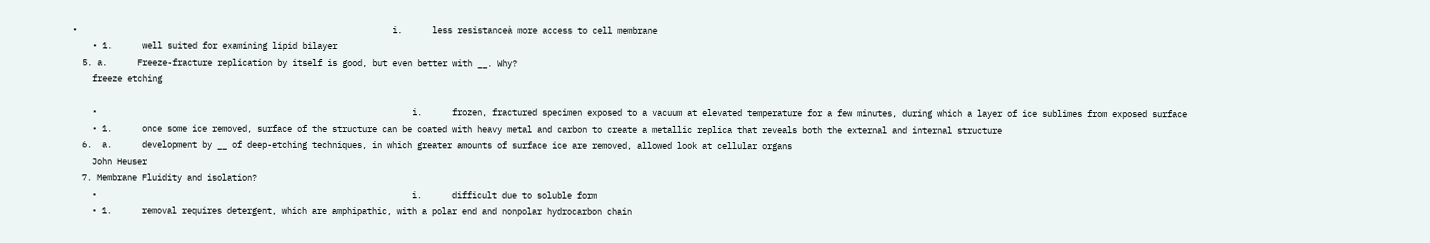•                                                               i.      less resistanceà more access to cell membrane
    • 1.      well suited for examining lipid bilayer
  5. a.      Freeze-fracture replication by itself is good, but even better with __. Why?
    freeze etching

    •                                                               i.      frozen, fractured specimen exposed to a vacuum at elevated temperature for a few minutes, during which a layer of ice sublimes from exposed surface
    • 1.      once some ice removed, surface of the structure can be coated with heavy metal and carbon to create a metallic replica that reveals both the external and internal structure
  6.  a.      development by __ of deep-etching techniques, in which greater amounts of surface ice are removed, allowed look at cellular organs
    John Heuser
  7. Membrane Fluidity and isolation?
    •                                                               i.      difficult due to soluble form
    • 1.      removal requires detergent, which are amphipathic, with a polar end and nonpolar hydrocarbon chain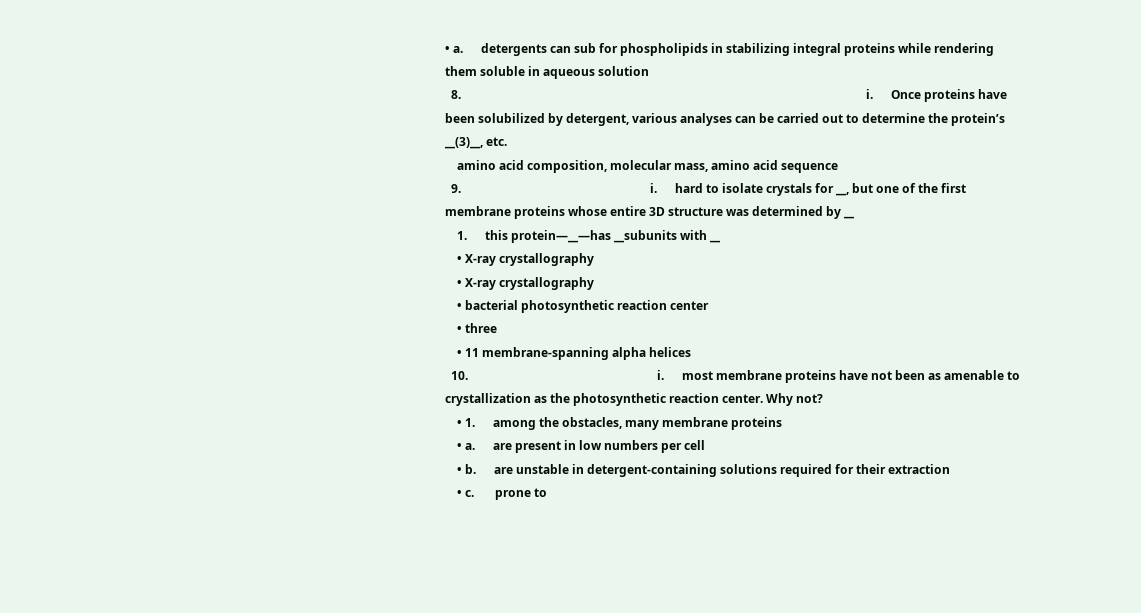• a.      detergents can sub for phospholipids in stabilizing integral proteins while rendering them soluble in aqueous solution
  8.                                                                                                                                       i.      Once proteins have been solubilized by detergent, various analyses can be carried out to determine the protein’s __(3)__, etc.
    amino acid composition, molecular mass, amino acid sequence
  9.                                                               i.      hard to isolate crystals for __, but one of the first membrane proteins whose entire 3D structure was determined by __
    1.      this protein—__—has __subunits with __
    • X-ray crystallography
    • X-ray crystallography
    • bacterial photosynthetic reaction center
    • three
    • 11 membrane-spanning alpha helices
  10.                                                               i.      most membrane proteins have not been as amenable to crystallization as the photosynthetic reaction center. Why not?
    • 1.      among the obstacles, many membrane proteins
    • a.      are present in low numbers per cell
    • b.      are unstable in detergent-containing solutions required for their extraction
    • c.       prone to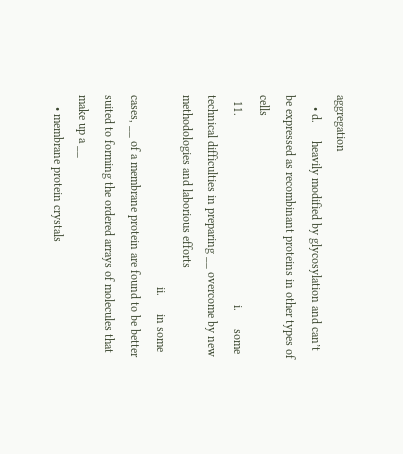aggregation
    • d.      heavily modified by glycosylation and can’t be expressed as recombinant proteins in other types of cells
  11.                                                               i.      some technical difficulties in preparing __ overcome by new methodologies and laborious efforts
                                                                ii.      in some cases, __ of a membrane protein are found to be better suited to forming the ordered arrays of molecules that make up a __
    • membrane protein crystals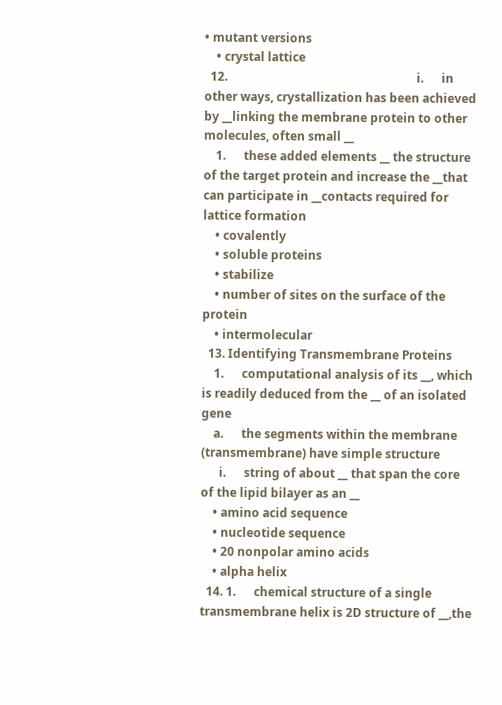• mutant versions
    • crystal lattice
  12.                                                               i.      in other ways, crystallization has been achieved by __linking the membrane protein to other molecules, often small __
    1.      these added elements __ the structure of the target protein and increase the __that can participate in __contacts required for lattice formation
    • covalently
    • soluble proteins
    • stabilize
    • number of sites on the surface of the protein
    • intermolecular
  13. Identifying Transmembrane Proteins
    1.      computational analysis of its __, which is readily deduced from the __ of an isolated gene
    a.      the segments within the membrane (transmembrane) have simple structure
      i.      string of about __ that span the core of the lipid bilayer as an __
    • amino acid sequence
    • nucleotide sequence
    • 20 nonpolar amino acids
    • alpha helix
  14. 1.      chemical structure of a single transmembrane helix is 2D structure of __,the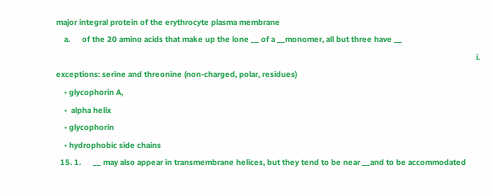major integral protein of the erythrocyte plasma membrane
    a.      of the 20 amino acids that make up the lone __ of a __monomer, all but three have __
                                                                                                                                                                                                                  i.      exceptions: serine and threonine (non-charged, polar, residues)
    • glycophorin A,
    •  alpha helix
    • glycophorin
    • hydrophobic side chains
  15. 1.      __ may also appear in transmembrane helices, but they tend to be near __and to be accommodated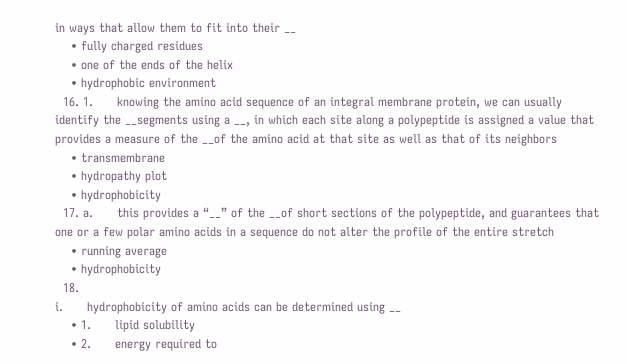in ways that allow them to fit into their __
    • fully charged residues
    • one of the ends of the helix
    • hydrophobic environment
  16. 1.      knowing the amino acid sequence of an integral membrane protein, we can usually identify the __segments using a __, in which each site along a polypeptide is assigned a value that provides a measure of the __of the amino acid at that site as well as that of its neighbors
    • transmembrane
    • hydropathy plot
    • hydrophobicity
  17. a.      this provides a “__” of the __of short sections of the polypeptide, and guarantees that one or a few polar amino acids in a sequence do not alter the profile of the entire stretch
    • running average
    • hydrophobicity
  18.                                                                                                                                       i.      hydrophobicity of amino acids can be determined using __
    • 1.      lipid solubility
    • 2.      energy required to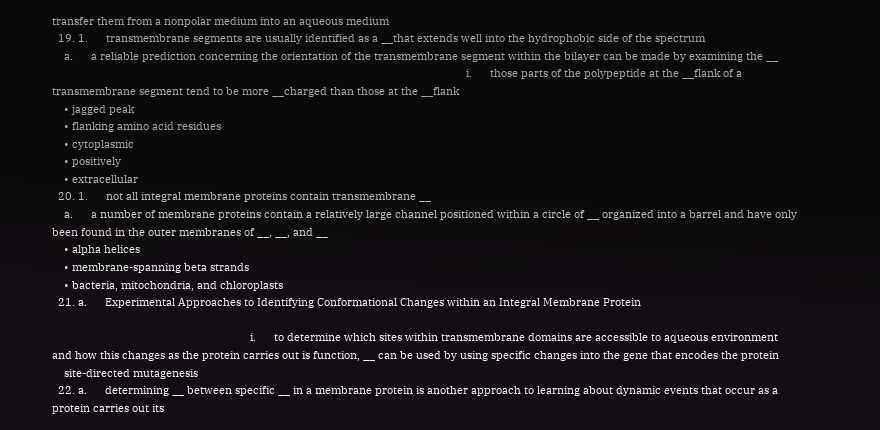transfer them from a nonpolar medium into an aqueous medium
  19. 1.      transmembrane segments are usually identified as a __that extends well into the hydrophobic side of the spectrum
    a.      a reliable prediction concerning the orientation of the transmembrane segment within the bilayer can be made by examining the __
                                                                                                                                          i.      those parts of the polypeptide at the __flank of a transmembrane segment tend to be more __charged than those at the __flank
    • jagged peak
    • flanking amino acid residues
    • cytoplasmic
    • positively
    • extracellular
  20. 1.      not all integral membrane proteins contain transmembrane __
    a.      a number of membrane proteins contain a relatively large channel positioned within a circle of __ organized into a barrel and have only been found in the outer membranes of __, __, and __
    • alpha helices
    • membrane-spanning beta strands
    • bacteria, mitochondria, and chloroplasts
  21. a.      Experimental Approaches to Identifying Conformational Changes within an Integral Membrane Protein

                                                                  i.      to determine which sites within transmembrane domains are accessible to aqueous environment and how this changes as the protein carries out is function, __ can be used by using specific changes into the gene that encodes the protein
    site-directed mutagenesis
  22. a.      determining __ between specific __ in a membrane protein is another approach to learning about dynamic events that occur as a protein carries out its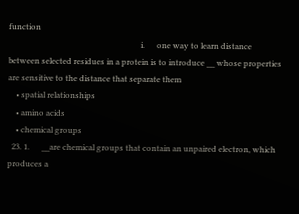function
                                                                  i.      one way to learn distance between selected residues in a protein is to introduce __ whose properties are sensitive to the distance that separate them
    • spatial relationships
    • amino acids
    • chemical groups
  23. 1.      __are chemical groups that contain an unpaired electron, which produces a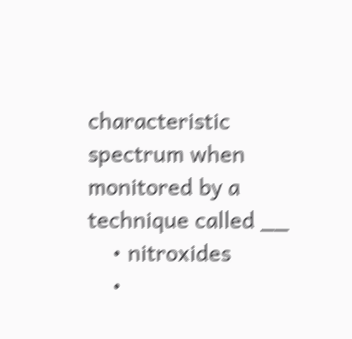characteristic spectrum when monitored by a technique called __
    • nitroxides
    •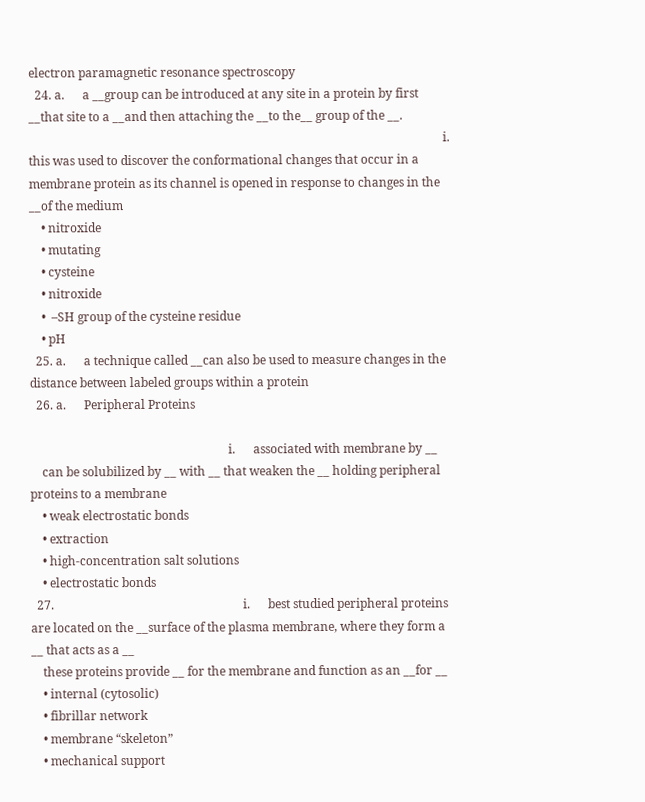electron paramagnetic resonance spectroscopy
  24. a.      a __group can be introduced at any site in a protein by first __that site to a __and then attaching the __to the__ group of the __.
                                                                                                                                          i.      this was used to discover the conformational changes that occur in a membrane protein as its channel is opened in response to changes in the __of the medium
    • nitroxide
    • mutating
    • cysteine
    • nitroxide
    •  –SH group of the cysteine residue
    • pH
  25. a.      a technique called __can also be used to measure changes in the distance between labeled groups within a protein
  26. a.      Peripheral Proteins

                                                                  i.      associated with membrane by __
    can be solubilized by __ with __ that weaken the __ holding peripheral proteins to a membrane
    • weak electrostatic bonds
    • extraction
    • high-concentration salt solutions
    • electrostatic bonds
  27.                                                               i.      best studied peripheral proteins are located on the __surface of the plasma membrane, where they form a __ that acts as a __
    these proteins provide __ for the membrane and function as an __for __
    • internal (cytosolic)
    • fibrillar network
    • membrane “skeleton”
    • mechanical support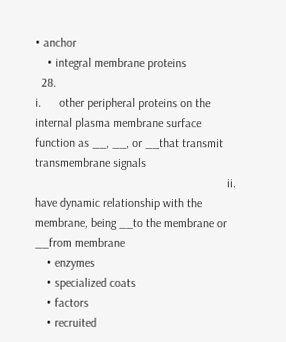• anchor
    • integral membrane proteins
  28.                                                               i.      other peripheral proteins on the internal plasma membrane surface function as __, __, or __that transmit transmembrane signals
                                                                ii.      have dynamic relationship with the membrane, being __to the membrane or __from membrane
    • enzymes
    • specialized coats
    • factors
    • recruited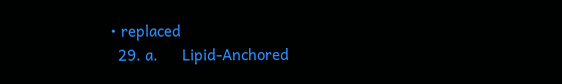• replaced
  29. a.      Lipid-Anchored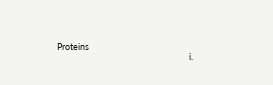Proteins
                                                                  i.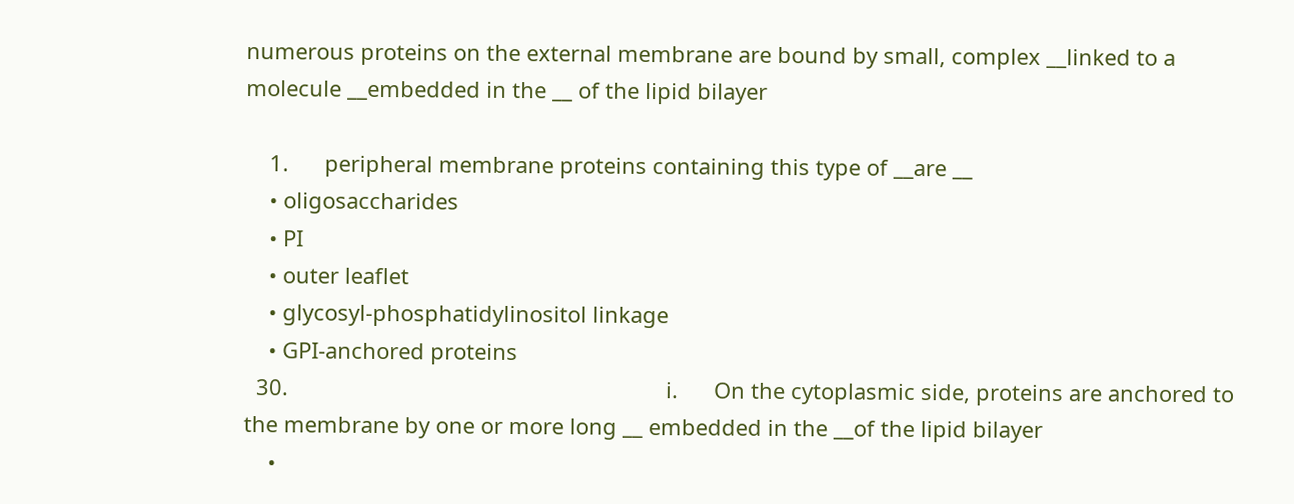numerous proteins on the external membrane are bound by small, complex __linked to a molecule __embedded in the __ of the lipid bilayer

    1.      peripheral membrane proteins containing this type of __are __
    • oligosaccharides
    • PI
    • outer leaflet
    • glycosyl-phosphatidylinositol linkage
    • GPI-anchored proteins
  30.                                                               i.      On the cytoplasmic side, proteins are anchored to the membrane by one or more long __ embedded in the __of the lipid bilayer
    •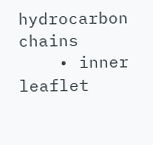hydrocarbon chains
    • inner leaflet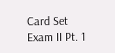Card Set
Exam II Pt. 1